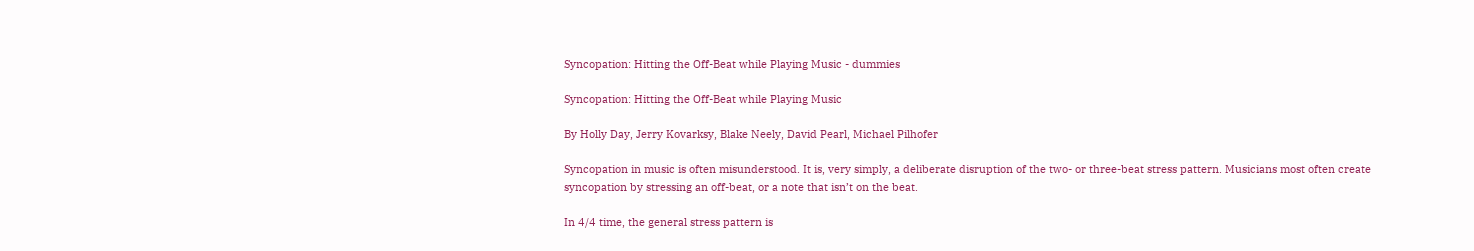Syncopation: Hitting the Off-Beat while Playing Music - dummies

Syncopation: Hitting the Off-Beat while Playing Music

By Holly Day, Jerry Kovarksy, Blake Neely, David Pearl, Michael Pilhofer

Syncopation in music is often misunderstood. It is, very simply, a deliberate disruption of the two- or three-beat stress pattern. Musicians most often create syncopation by stressing an off-beat, or a note that isn’t on the beat.

In 4/4 time, the general stress pattern is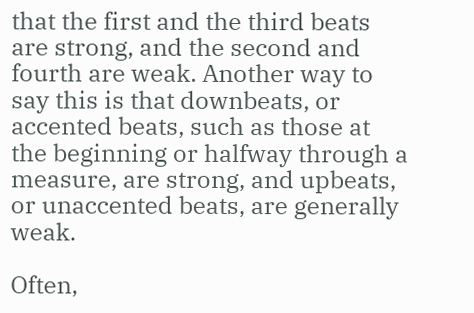that the first and the third beats are strong, and the second and fourth are weak. Another way to say this is that downbeats, or accented beats, such as those at the beginning or halfway through a measure, are strong, and upbeats, or unaccented beats, are generally weak.

Often,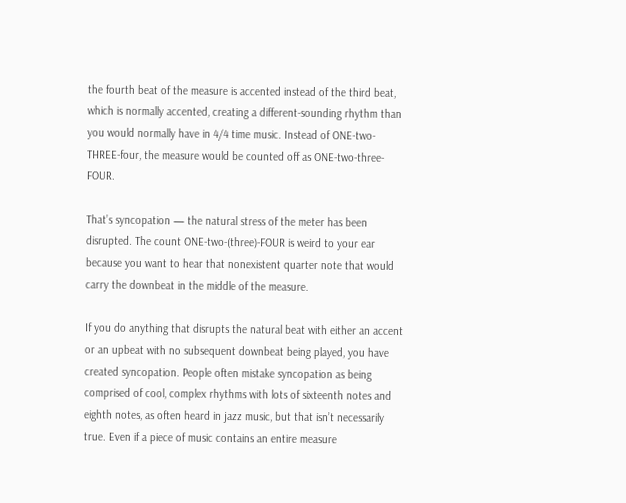the fourth beat of the measure is accented instead of the third beat, which is normally accented, creating a different-sounding rhythm than you would normally have in 4/4 time music. Instead of ONE-two-THREE-four, the measure would be counted off as ONE-two-three-FOUR.

That’s syncopation — the natural stress of the meter has been disrupted. The count ONE-two-(three)-FOUR is weird to your ear because you want to hear that nonexistent quarter note that would carry the downbeat in the middle of the measure.

If you do anything that disrupts the natural beat with either an accent or an upbeat with no subsequent downbeat being played, you have created syncopation. People often mistake syncopation as being comprised of cool, complex rhythms with lots of sixteenth notes and eighth notes, as often heard in jazz music, but that isn’t necessarily true. Even if a piece of music contains an entire measure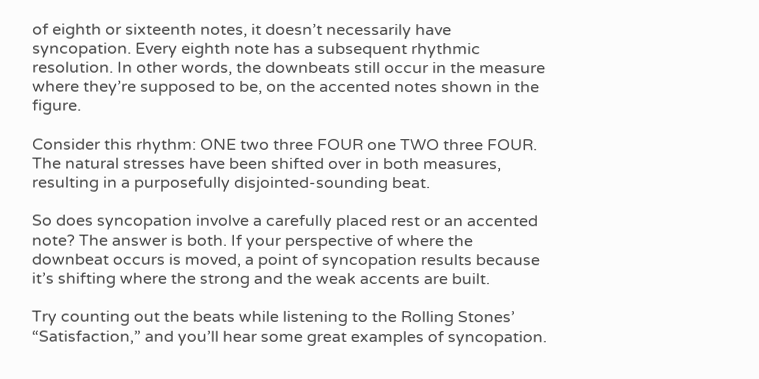of eighth or sixteenth notes, it doesn’t necessarily have syncopation. Every eighth note has a subsequent rhythmic resolution. In other words, the downbeats still occur in the measure where they’re supposed to be, on the accented notes shown in the figure.

Consider this rhythm: ONE two three FOUR one TWO three FOUR. The natural stresses have been shifted over in both measures, resulting in a purposefully disjointed-sounding beat.

So does syncopation involve a carefully placed rest or an accented note? The answer is both. If your perspective of where the downbeat occurs is moved, a point of syncopation results because it’s shifting where the strong and the weak accents are built.

Try counting out the beats while listening to the Rolling Stones’ “Satisfaction,” and you’ll hear some great examples of syncopation.